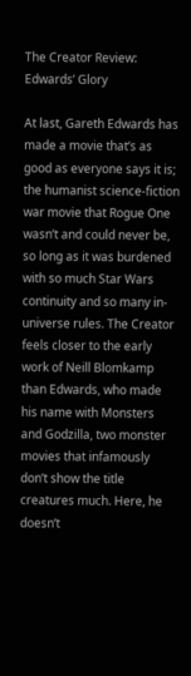The Creator Review: Edwards’ Glory

At last, Gareth Edwards has made a movie that’s as good as everyone says it is; the humanist science-fiction war movie that Rogue One wasn’t and could never be, so long as it was burdened with so much Star Wars continuity and so many in-universe rules. The Creator feels closer to the early work of Neill Blomkamp than Edwards, who made his name with Monsters and Godzilla, two monster movies that infamously don’t show the title creatures much. Here, he doesn’t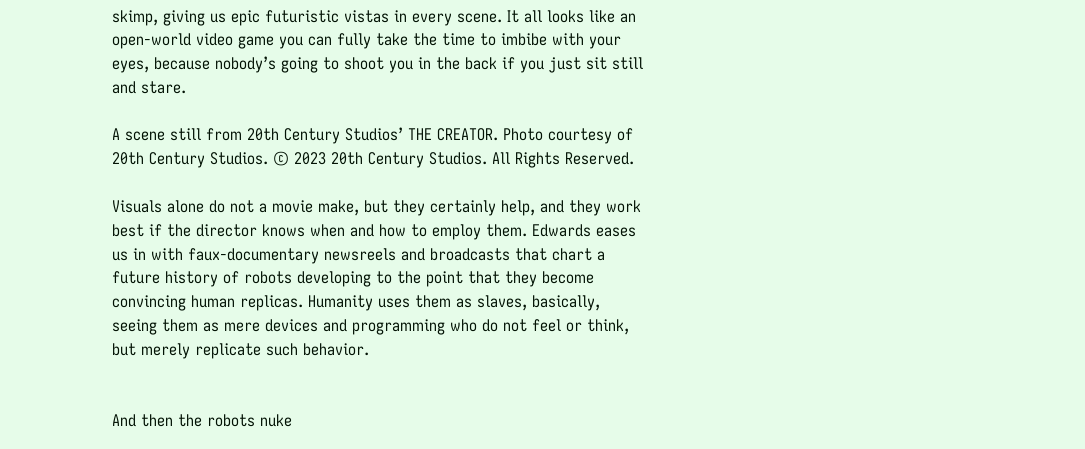skimp, giving us epic futuristic vistas in every scene. It all looks like an open-world video game you can fully take the time to imbibe with your eyes, because nobody’s going to shoot you in the back if you just sit still and stare.

A scene still from 20th Century Studios’ THE CREATOR. Photo courtesy of 20th Century Studios. © 2023 20th Century Studios. All Rights Reserved.

Visuals alone do not a movie make, but they certainly help, and they work best if the director knows when and how to employ them. Edwards eases us in with faux-documentary newsreels and broadcasts that chart a future history of robots developing to the point that they become convincing human replicas. Humanity uses them as slaves, basically, seeing them as mere devices and programming who do not feel or think, but merely replicate such behavior.


And then the robots nuke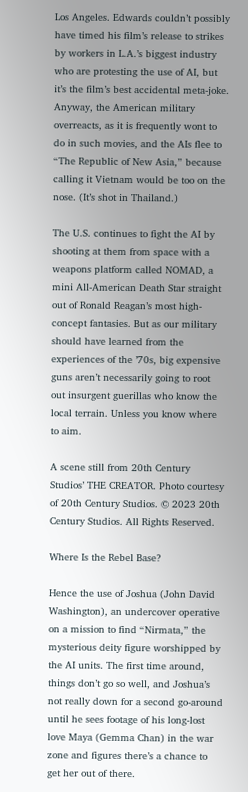Los Angeles. Edwards couldn’t possibly have timed his film’s release to strikes by workers in L.A.’s biggest industry who are protesting the use of AI, but it’s the film’s best accidental meta-joke. Anyway, the American military overreacts, as it is frequently wont to do in such movies, and the AIs flee to “The Republic of New Asia,” because calling it Vietnam would be too on the nose. (It’s shot in Thailand.)

The U.S. continues to fight the AI by shooting at them from space with a weapons platform called NOMAD, a mini All-American Death Star straight out of Ronald Reagan’s most high-concept fantasies. But as our military should have learned from the experiences of the ’70s, big expensive guns aren’t necessarily going to root out insurgent guerillas who know the local terrain. Unless you know where to aim.

A scene still from 20th Century Studios’ THE CREATOR. Photo courtesy of 20th Century Studios. © 2023 20th Century Studios. All Rights Reserved.

Where Is the Rebel Base?

Hence the use of Joshua (John David Washington), an undercover operative on a mission to find “Nirmata,” the mysterious deity figure worshipped by the AI units. The first time around, things don’t go so well, and Joshua’s not really down for a second go-around until he sees footage of his long-lost love Maya (Gemma Chan) in the war zone and figures there’s a chance to get her out of there.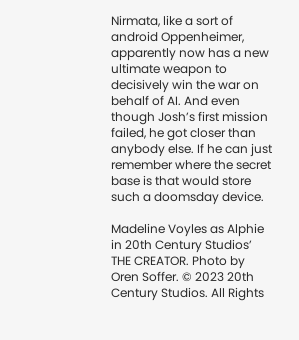Nirmata, like a sort of android Oppenheimer, apparently now has a new ultimate weapon to decisively win the war on behalf of AI. And even though Josh’s first mission failed, he got closer than anybody else. If he can just remember where the secret base is that would store such a doomsday device.

Madeline Voyles as Alphie in 20th Century Studios’ THE CREATOR. Photo by Oren Soffer. © 2023 20th Century Studios. All Rights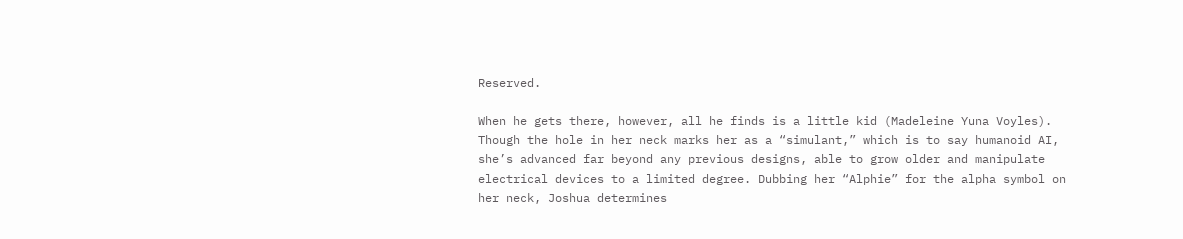Reserved.

When he gets there, however, all he finds is a little kid (Madeleine Yuna Voyles). Though the hole in her neck marks her as a “simulant,” which is to say humanoid AI, she’s advanced far beyond any previous designs, able to grow older and manipulate electrical devices to a limited degree. Dubbing her “Alphie” for the alpha symbol on her neck, Joshua determines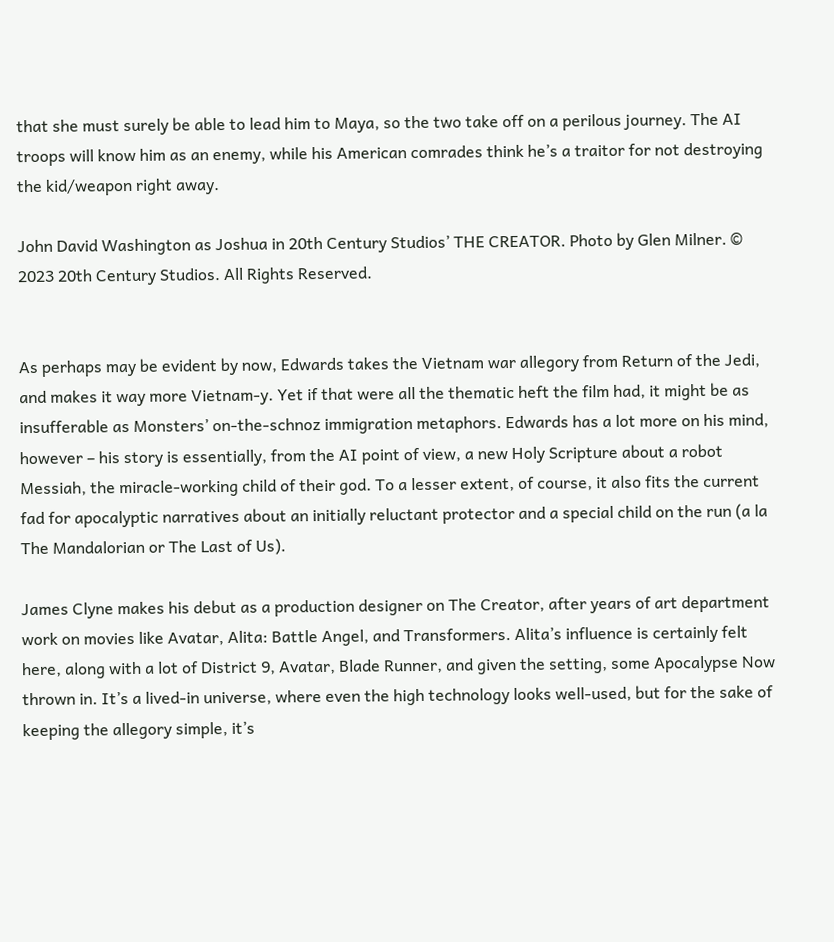that she must surely be able to lead him to Maya, so the two take off on a perilous journey. The AI troops will know him as an enemy, while his American comrades think he’s a traitor for not destroying the kid/weapon right away.

John David Washington as Joshua in 20th Century Studios’ THE CREATOR. Photo by Glen Milner. © 2023 20th Century Studios. All Rights Reserved.


As perhaps may be evident by now, Edwards takes the Vietnam war allegory from Return of the Jedi, and makes it way more Vietnam-y. Yet if that were all the thematic heft the film had, it might be as insufferable as Monsters’ on-the-schnoz immigration metaphors. Edwards has a lot more on his mind, however – his story is essentially, from the AI point of view, a new Holy Scripture about a robot Messiah, the miracle-working child of their god. To a lesser extent, of course, it also fits the current fad for apocalyptic narratives about an initially reluctant protector and a special child on the run (a la The Mandalorian or The Last of Us).

James Clyne makes his debut as a production designer on The Creator, after years of art department work on movies like Avatar, Alita: Battle Angel, and Transformers. Alita’s influence is certainly felt here, along with a lot of District 9, Avatar, Blade Runner, and given the setting, some Apocalypse Now thrown in. It’s a lived-in universe, where even the high technology looks well-used, but for the sake of keeping the allegory simple, it’s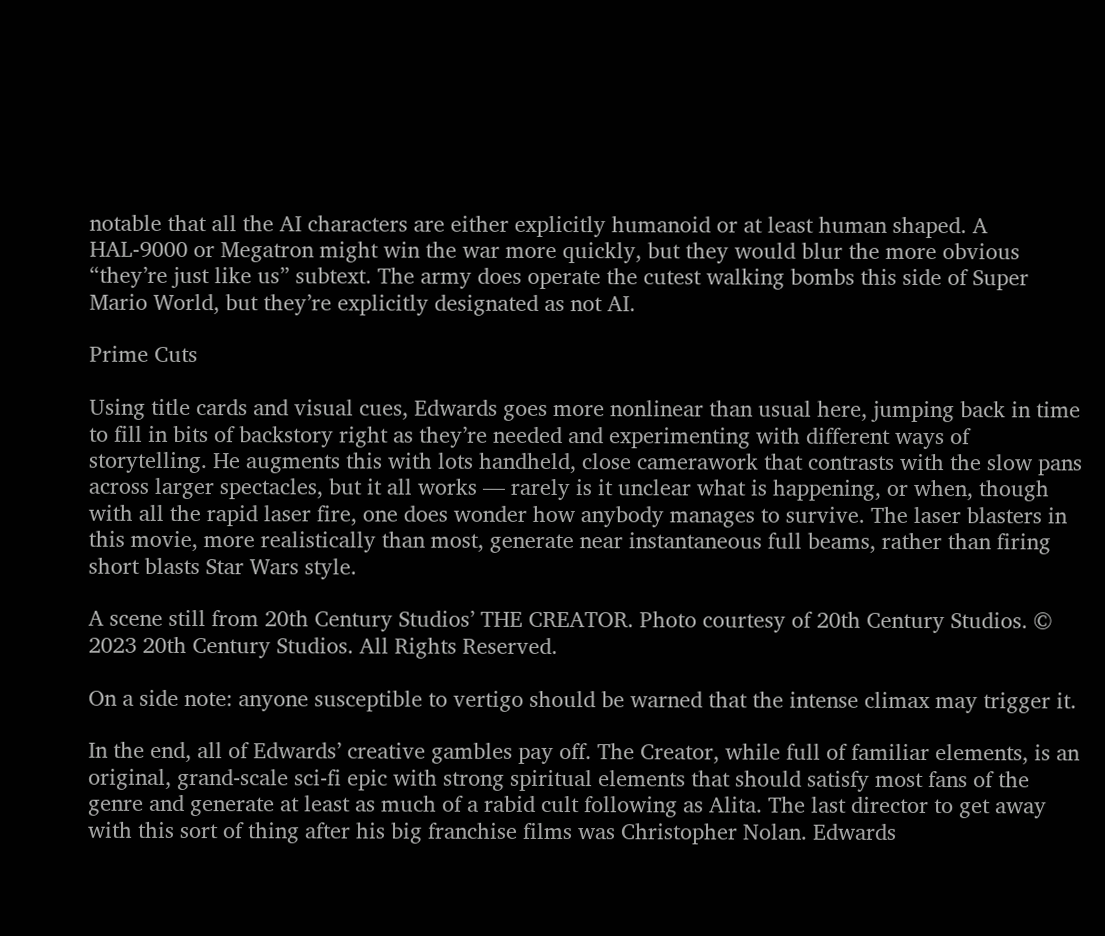notable that all the AI characters are either explicitly humanoid or at least human shaped. A HAL-9000 or Megatron might win the war more quickly, but they would blur the more obvious “they’re just like us” subtext. The army does operate the cutest walking bombs this side of Super Mario World, but they’re explicitly designated as not AI.

Prime Cuts

Using title cards and visual cues, Edwards goes more nonlinear than usual here, jumping back in time to fill in bits of backstory right as they’re needed and experimenting with different ways of storytelling. He augments this with lots handheld, close camerawork that contrasts with the slow pans across larger spectacles, but it all works — rarely is it unclear what is happening, or when, though with all the rapid laser fire, one does wonder how anybody manages to survive. The laser blasters in this movie, more realistically than most, generate near instantaneous full beams, rather than firing short blasts Star Wars style.

A scene still from 20th Century Studios’ THE CREATOR. Photo courtesy of 20th Century Studios. © 2023 20th Century Studios. All Rights Reserved.

On a side note: anyone susceptible to vertigo should be warned that the intense climax may trigger it.

In the end, all of Edwards’ creative gambles pay off. The Creator, while full of familiar elements, is an original, grand-scale sci-fi epic with strong spiritual elements that should satisfy most fans of the genre and generate at least as much of a rabid cult following as Alita. The last director to get away with this sort of thing after his big franchise films was Christopher Nolan. Edwards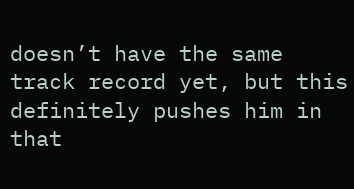doesn’t have the same track record yet, but this definitely pushes him in that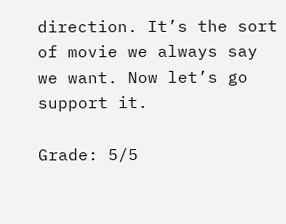direction. It’s the sort of movie we always say we want. Now let’s go support it.

Grade: 5/5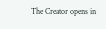The Creator opens in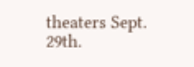theaters Sept. 29th.